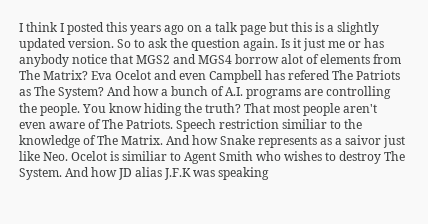I think I posted this years ago on a talk page but this is a slightly updated version. So to ask the question again. Is it just me or has anybody notice that MGS2 and MGS4 borrow alot of elements from The Matrix? Eva Ocelot and even Campbell has refered The Patriots as The System? And how a bunch of A.I. programs are controlling the people. You know hiding the truth? That most people aren't even aware of The Patriots. Speech restriction similiar to the knowledge of The Matrix. And how Snake represents as a saivor just like Neo. Ocelot is similiar to Agent Smith who wishes to destroy The System. And how JD alias J.F.K was speaking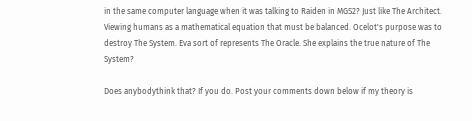in the same computer language when it was talking to Raiden in MGS2? Just like The Architect. Viewing humans as a mathematical equation that must be balanced. Ocelot's purpose was to destroy The System. Eva sort of represents The Oracle. She explains the true nature of The System?

Does anybodythink that? If you do. Post your comments down below if my theory is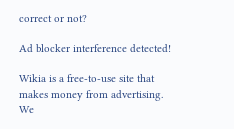correct or not?

Ad blocker interference detected!

Wikia is a free-to-use site that makes money from advertising. We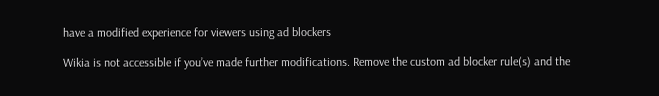have a modified experience for viewers using ad blockers

Wikia is not accessible if you’ve made further modifications. Remove the custom ad blocker rule(s) and the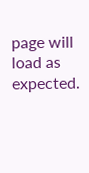page will load as expected.